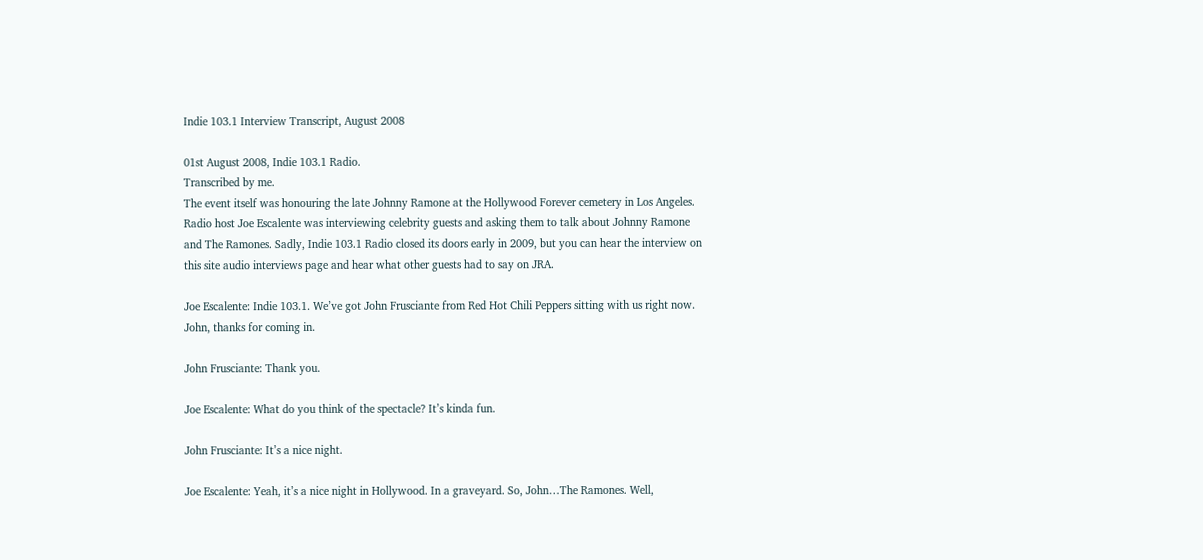Indie 103.1 Interview Transcript, August 2008

01st August 2008, Indie 103.1 Radio.
Transcribed by me.
The event itself was honouring the late Johnny Ramone at the Hollywood Forever cemetery in Los Angeles. Radio host Joe Escalente was interviewing celebrity guests and asking them to talk about Johnny Ramone and The Ramones. Sadly, Indie 103.1 Radio closed its doors early in 2009, but you can hear the interview on this site audio interviews page and hear what other guests had to say on JRA.

Joe Escalente: Indie 103.1. We’ve got John Frusciante from Red Hot Chili Peppers sitting with us right now. John, thanks for coming in.

John Frusciante: Thank you.

Joe Escalente: What do you think of the spectacle? It’s kinda fun.

John Frusciante: It’s a nice night.

Joe Escalente: Yeah, it’s a nice night in Hollywood. In a graveyard. So, John…The Ramones. Well,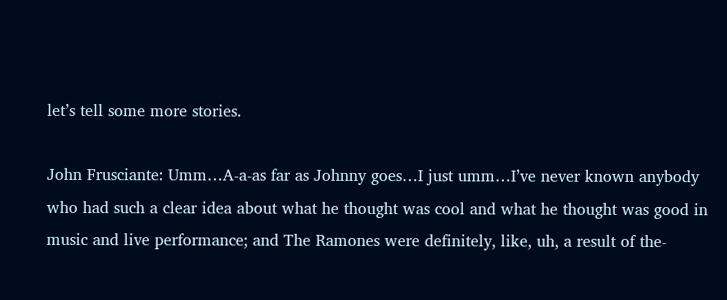let’s tell some more stories.

John Frusciante: Umm…A-a-as far as Johnny goes…I just umm…I’ve never known anybody who had such a clear idea about what he thought was cool and what he thought was good in music and live performance; and The Ramones were definitely, like, uh, a result of the-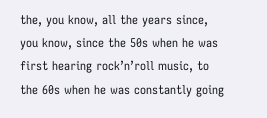the, you know, all the years since, you know, since the 50s when he was first hearing rock’n’roll music, to the 60s when he was constantly going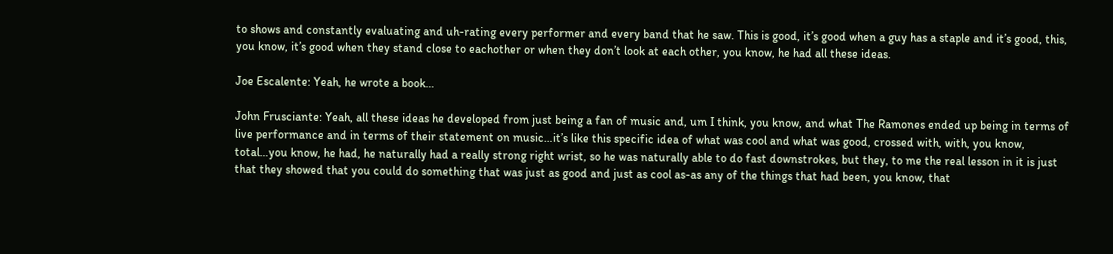to shows and constantly evaluating and uh-rating every performer and every band that he saw. This is good, it’s good when a guy has a staple and it’s good, this, you know, it’s good when they stand close to eachother or when they don’t look at each other, you know, he had all these ideas.

Joe Escalente: Yeah, he wrote a book…

John Frusciante: Yeah, all these ideas he developed from just being a fan of music and, um I think, you know, and what The Ramones ended up being in terms of live performance and in terms of their statement on music…it’s like this specific idea of what was cool and what was good, crossed with, with, you know, total…you know, he had, he naturally had a really strong right wrist, so he was naturally able to do fast downstrokes, but they, to me the real lesson in it is just that they showed that you could do something that was just as good and just as cool as-as any of the things that had been, you know, that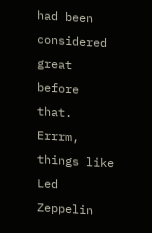had been considered great before that. Errrm, things like Led Zeppelin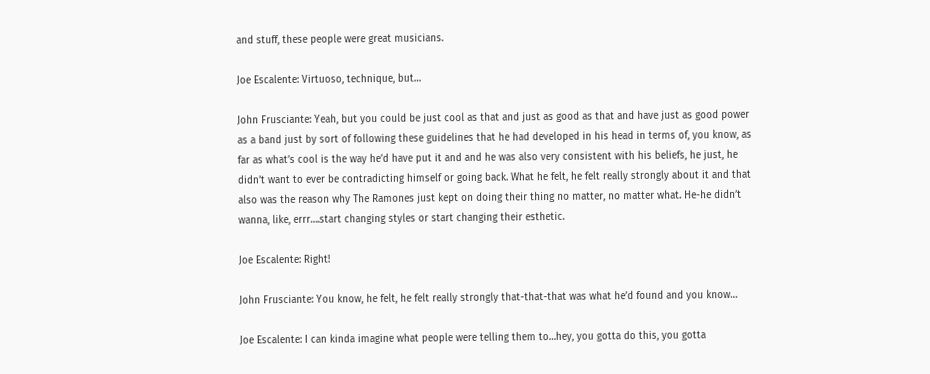and stuff, these people were great musicians.

Joe Escalente: Virtuoso, technique, but…

John Frusciante: Yeah, but you could be just cool as that and just as good as that and have just as good power as a band just by sort of following these guidelines that he had developed in his head in terms of, you know, as far as what’s cool is the way he’d have put it and and he was also very consistent with his beliefs, he just, he didn’t want to ever be contradicting himself or going back. What he felt, he felt really strongly about it and that also was the reason why The Ramones just kept on doing their thing no matter, no matter what. He-he didn’t wanna, like, errr….start changing styles or start changing their esthetic.

Joe Escalente: Right!

John Frusciante: You know, he felt, he felt really strongly that-that-that was what he’d found and you know…

Joe Escalente: I can kinda imagine what people were telling them to…hey, you gotta do this, you gotta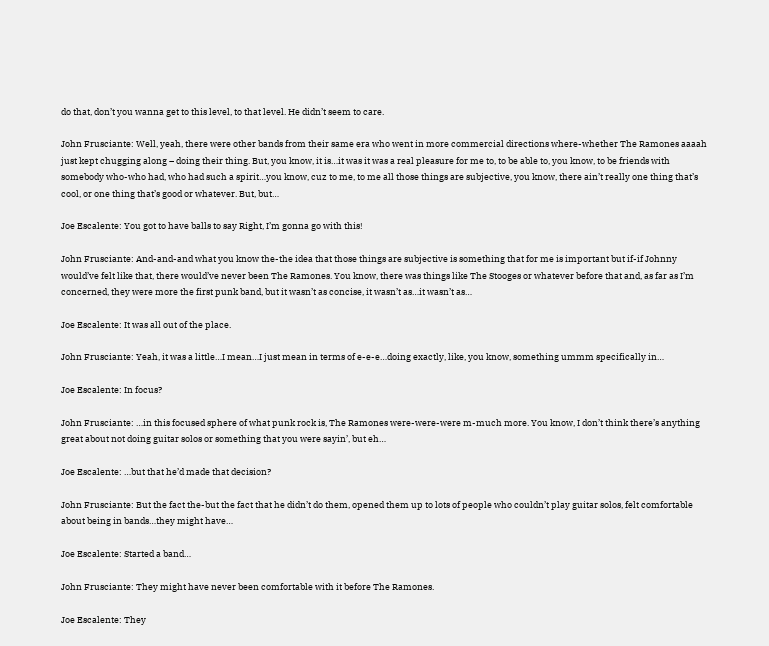do that, don’t you wanna get to this level, to that level. He didn’t seem to care.

John Frusciante: Well, yeah, there were other bands from their same era who went in more commercial directions where-whether The Ramones aaaah just kept chugging along – doing their thing. But, you know, it is…it was it was a real pleasure for me to, to be able to, you know, to be friends with somebody who-who had, who had such a spirit…you know, cuz to me, to me all those things are subjective, you know, there ain’t really one thing that’s cool, or one thing that’s good or whatever. But, but…

Joe Escalente: You got to have balls to say Right, I’m gonna go with this!

John Frusciante: And-and-and what you know the-the idea that those things are subjective is something that for me is important but if-if Johnny would’ve felt like that, there would’ve never been The Ramones. You know, there was things like The Stooges or whatever before that and, as far as I’m concerned, they were more the first punk band, but it wasn’t as concise, it wasn’t as…it wasn’t as…

Joe Escalente: It was all out of the place.

John Frusciante: Yeah, it was a little…I mean…I just mean in terms of e-e-e…doing exactly, like, you know, something ummm specifically in…

Joe Escalente: In focus?

John Frusciante: …in this focused sphere of what punk rock is, The Ramones were-were-were m-much more. You know, I don’t think there’s anything great about not doing guitar solos or something that you were sayin’, but eh…

Joe Escalente: …but that he’d made that decision?

John Frusciante: But the fact the-but the fact that he didn’t do them, opened them up to lots of people who couldn’t play guitar solos, felt comfortable about being in bands…they might have…

Joe Escalente: Started a band…

John Frusciante: They might have never been comfortable with it before The Ramones.

Joe Escalente: They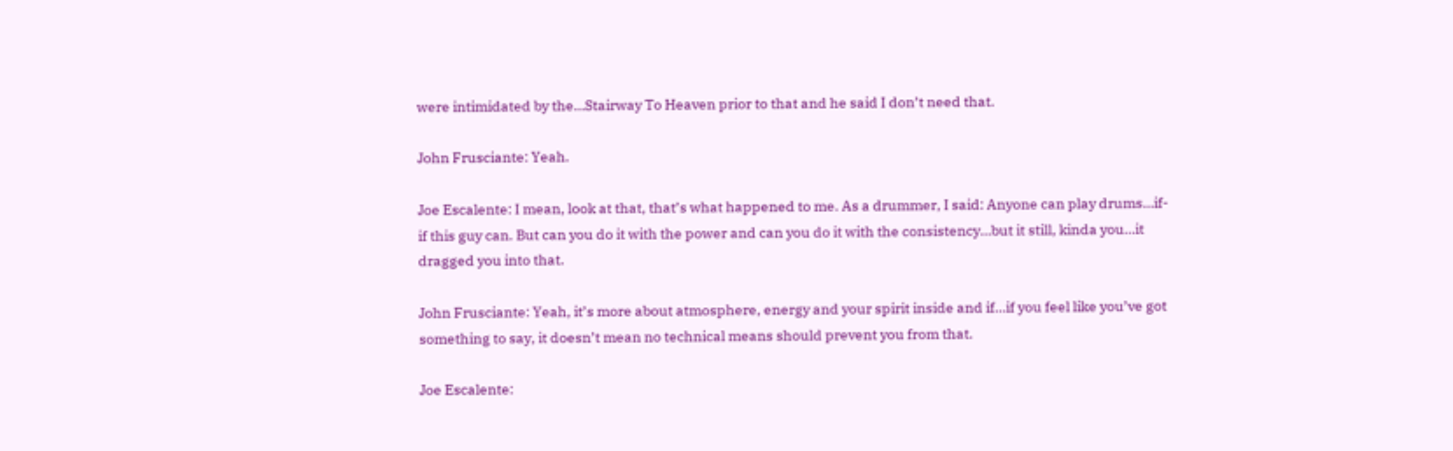were intimidated by the…Stairway To Heaven prior to that and he said I don’t need that.

John Frusciante: Yeah.

Joe Escalente: I mean, look at that, that’s what happened to me. As a drummer, I said: Anyone can play drums…if-if this guy can. But can you do it with the power and can you do it with the consistency…but it still, kinda you…it dragged you into that.

John Frusciante: Yeah, it’s more about atmosphere, energy and your spirit inside and if…if you feel like you’ve got something to say, it doesn’t mean no technical means should prevent you from that.

Joe Escalente: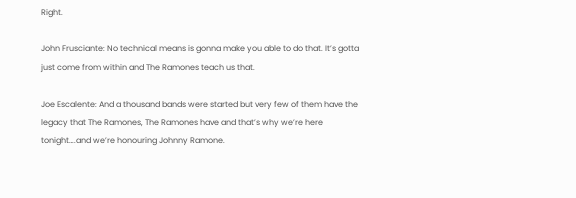Right.

John Frusciante: No technical means is gonna make you able to do that. It’s gotta just come from within and The Ramones teach us that.

Joe Escalente: And a thousand bands were started but very few of them have the legacy that The Ramones, The Ramones have and that’s why we’re here tonight….and we’re honouring Johnny Ramone.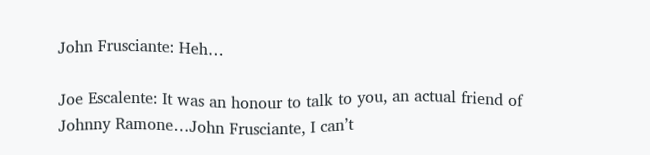John Frusciante: Heh…

Joe Escalente: It was an honour to talk to you, an actual friend of Johnny Ramone…John Frusciante, I can’t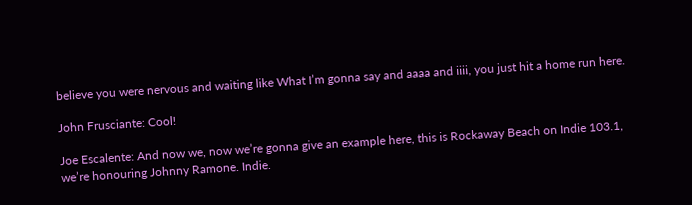believe you were nervous and waiting like What I’m gonna say and aaaa and iiii, you just hit a home run here.

John Frusciante: Cool!

Joe Escalente: And now we, now we’re gonna give an example here, this is Rockaway Beach on Indie 103.1, we’re honouring Johnny Ramone. Indie.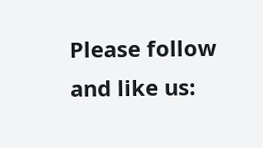Please follow and like us: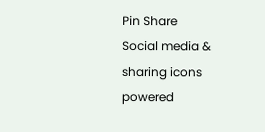Pin Share
Social media & sharing icons powered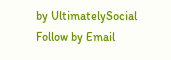by UltimatelySocial
Follow by Email